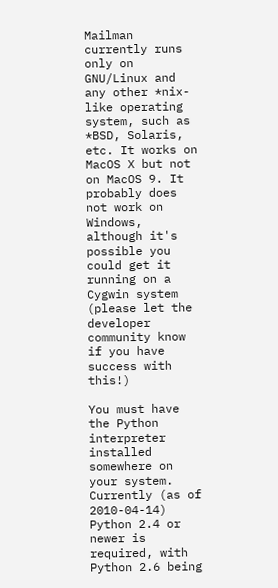Mailman currently runs only on GNU/Linux and any other *nix-like operating system, such as *BSD, Solaris, etc. It works on MacOS X but not on MacOS 9. It probably does not work on Windows, although it's possible you could get it running on a Cygwin system (please let the developer community know if you have success with this!)

You must have the Python interpreter installed somewhere on your system. Currently (as of 2010-04-14) Python 2.4 or newer is required, with Python 2.6 being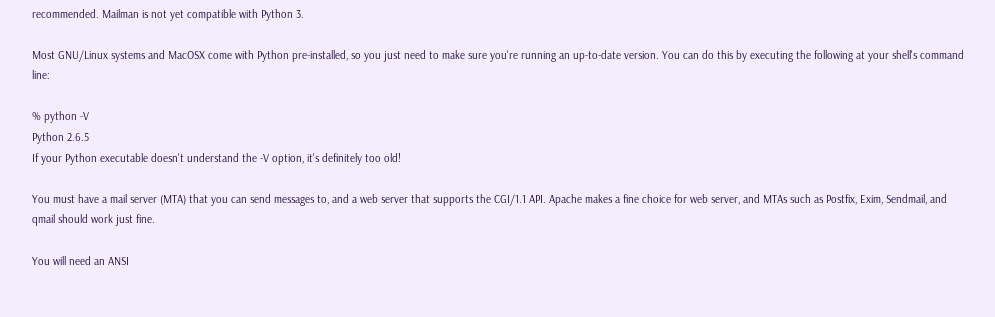recommended. Mailman is not yet compatible with Python 3.

Most GNU/Linux systems and MacOSX come with Python pre-installed, so you just need to make sure you're running an up-to-date version. You can do this by executing the following at your shell's command line:

% python -V
Python 2.6.5
If your Python executable doesn't understand the -V option, it's definitely too old!

You must have a mail server (MTA) that you can send messages to, and a web server that supports the CGI/1.1 API. Apache makes a fine choice for web server, and MTAs such as Postfix, Exim, Sendmail, and qmail should work just fine.

You will need an ANSI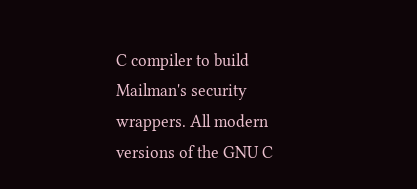C compiler to build Mailman's security wrappers. All modern versions of the GNU C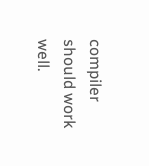compiler should work well.